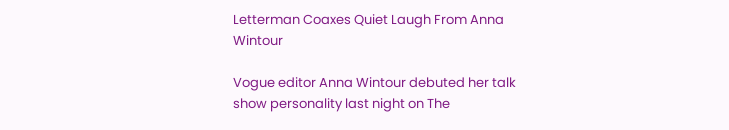Letterman Coaxes Quiet Laugh From Anna Wintour

Vogue editor Anna Wintour debuted her talk show personality last night on The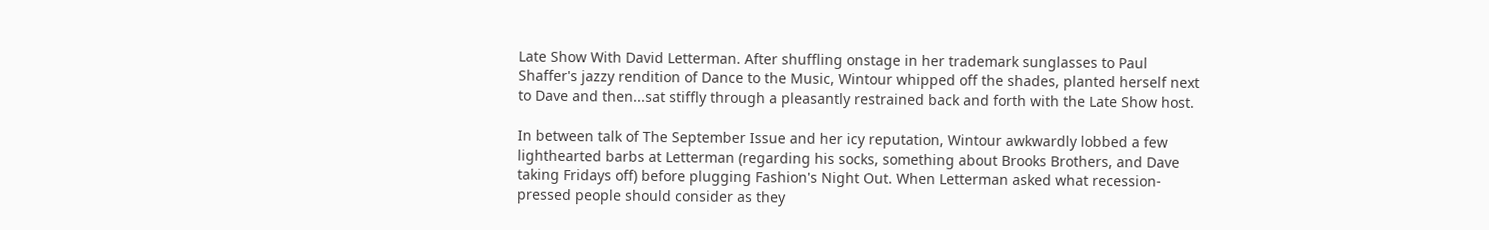Late Show With David Letterman. After shuffling onstage in her trademark sunglasses to Paul Shaffer's jazzy rendition of Dance to the Music, Wintour whipped off the shades, planted herself next to Dave and then...sat stiffly through a pleasantly restrained back and forth with the Late Show host.

In between talk of The September Issue and her icy reputation, Wintour awkwardly lobbed a few lighthearted barbs at Letterman (regarding his socks, something about Brooks Brothers, and Dave taking Fridays off) before plugging Fashion's Night Out. When Letterman asked what recession-pressed people should consider as they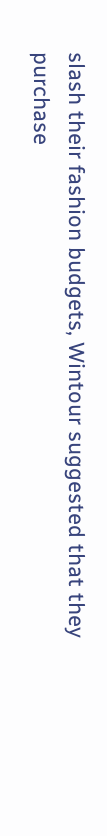slash their fashion budgets, Wintour suggested that they purchase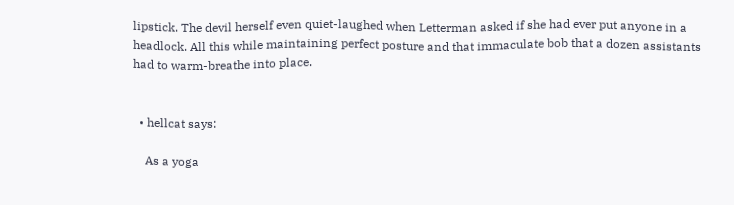lipstick. The devil herself even quiet-laughed when Letterman asked if she had ever put anyone in a headlock. All this while maintaining perfect posture and that immaculate bob that a dozen assistants had to warm-breathe into place.


  • hellcat says:

    As a yoga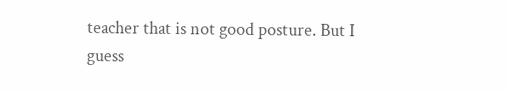teacher that is not good posture. But I guess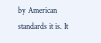by American standards it is. It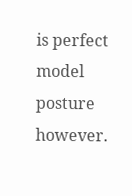is perfect model posture however.